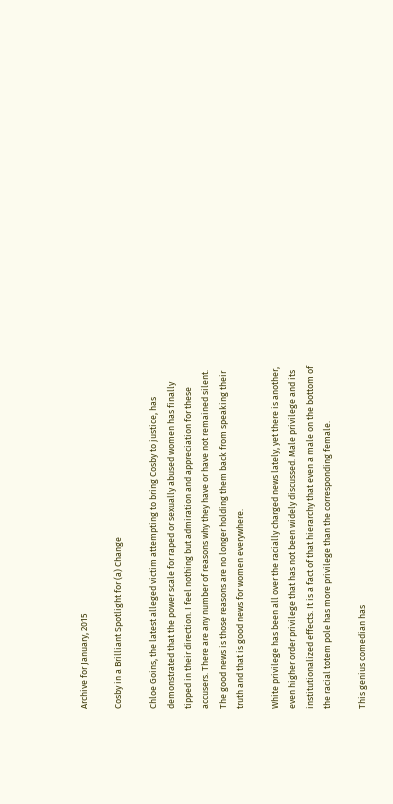Archive for January, 2015

Cosby in a Brilliant Spotlight for (a) Change

Chloe Goins, the latest alleged victim attempting to bring Cosby to justice, has demonstrated that the power scale for raped or sexually abused women has finally tipped in their direction. I feel nothing but admiration and appreciation for these accusers. There are any number of reasons why they have or have not remained silent. The good news is those reasons are no longer holding them back from speaking their truth and that is good news for women everywhere.

White privilege has been all over the racially charged news lately, yet there is another, even higher order privilege that has not been widely discussed. Male privilege and its institutionalized effects. It is a fact of that hierarchy that even a male on the bottom of the racial totem pole has more privilege than the corresponding female.

This genius comedian has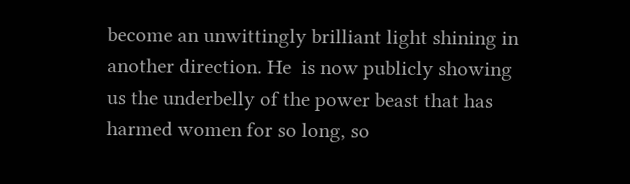become an unwittingly brilliant light shining in another direction. He  is now publicly showing us the underbelly of the power beast that has harmed women for so long, so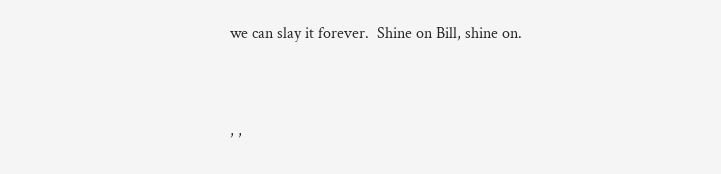we can slay it forever.  Shine on Bill, shine on.



, ,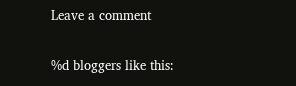Leave a comment

%d bloggers like this: